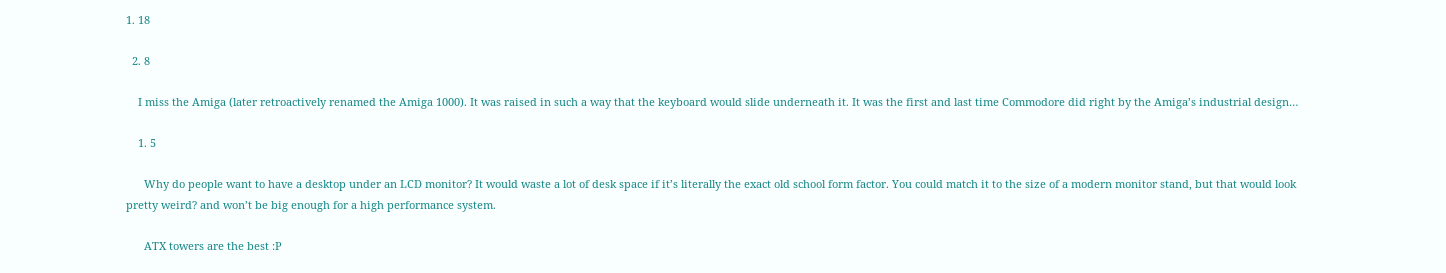1. 18

  2. 8

    I miss the Amiga (later retroactively renamed the Amiga 1000). It was raised in such a way that the keyboard would slide underneath it. It was the first and last time Commodore did right by the Amiga’s industrial design…

    1. 5

      Why do people want to have a desktop under an LCD monitor? It would waste a lot of desk space if it’s literally the exact old school form factor. You could match it to the size of a modern monitor stand, but that would look pretty weird? and won’t be big enough for a high performance system.

      ATX towers are the best :P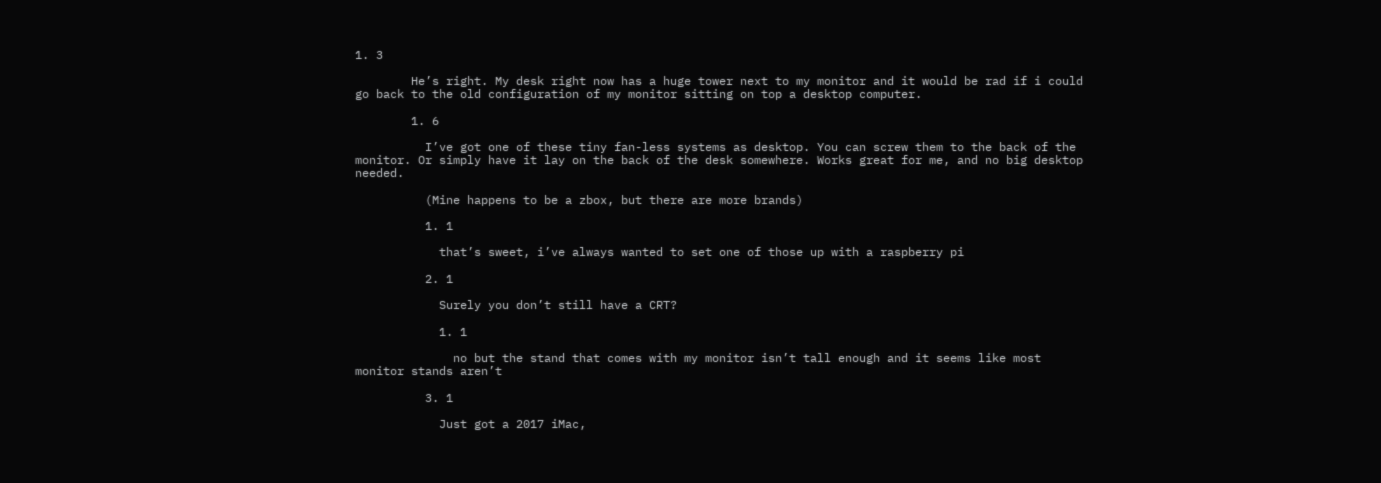1. 3

        He’s right. My desk right now has a huge tower next to my monitor and it would be rad if i could go back to the old configuration of my monitor sitting on top a desktop computer.

        1. 6

          I’ve got one of these tiny fan-less systems as desktop. You can screw them to the back of the monitor. Or simply have it lay on the back of the desk somewhere. Works great for me, and no big desktop needed.

          (Mine happens to be a zbox, but there are more brands)

          1. 1

            that’s sweet, i’ve always wanted to set one of those up with a raspberry pi

          2. 1

            Surely you don’t still have a CRT?

            1. 1

              no but the stand that comes with my monitor isn’t tall enough and it seems like most monitor stands aren’t

          3. 1

            Just got a 2017 iMac,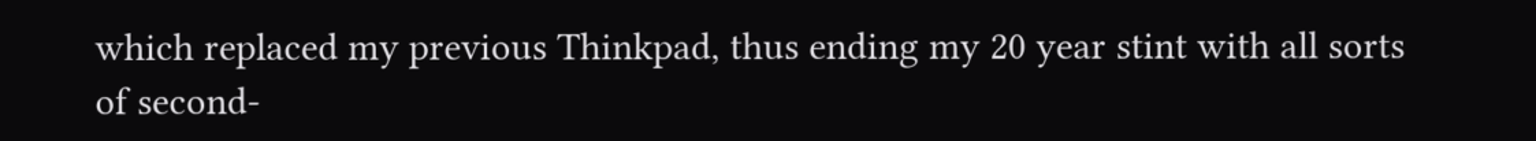which replaced my previous Thinkpad, thus ending my 20 year stint with all sorts of second-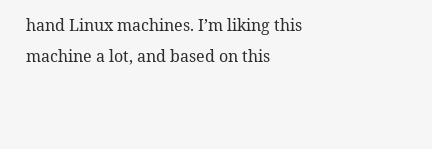hand Linux machines. I’m liking this machine a lot, and based on this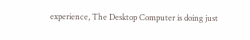experience, The Desktop Computer is doing just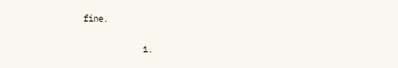fine.

            1.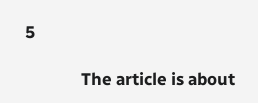5

              The article is about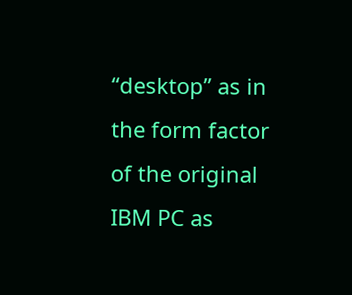“desktop” as in the form factor of the original IBM PC as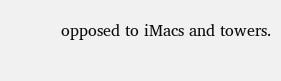opposed to iMacs and towers.